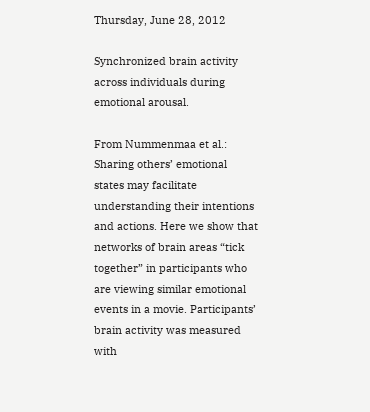Thursday, June 28, 2012

Synchronized brain activity across individuals during emotional arousal.

From Nummenmaa et al.:
Sharing others’ emotional states may facilitate understanding their intentions and actions. Here we show that networks of brain areas “tick together” in participants who are viewing similar emotional events in a movie. Participants’ brain activity was measured with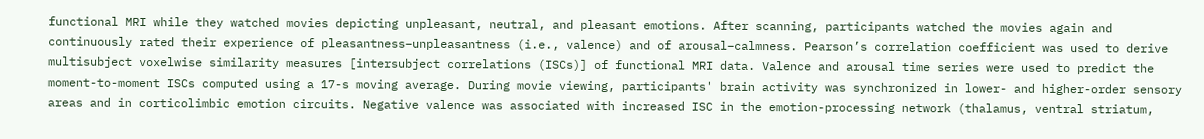functional MRI while they watched movies depicting unpleasant, neutral, and pleasant emotions. After scanning, participants watched the movies again and continuously rated their experience of pleasantness–unpleasantness (i.e., valence) and of arousal–calmness. Pearson’s correlation coefficient was used to derive multisubject voxelwise similarity measures [intersubject correlations (ISCs)] of functional MRI data. Valence and arousal time series were used to predict the moment-to-moment ISCs computed using a 17-s moving average. During movie viewing, participants' brain activity was synchronized in lower- and higher-order sensory areas and in corticolimbic emotion circuits. Negative valence was associated with increased ISC in the emotion-processing network (thalamus, ventral striatum,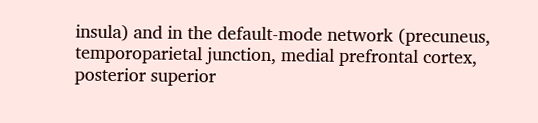insula) and in the default-mode network (precuneus, temporoparietal junction, medial prefrontal cortex, posterior superior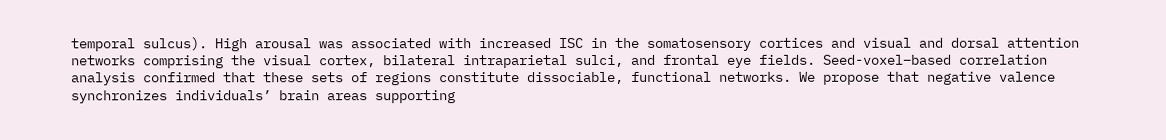temporal sulcus). High arousal was associated with increased ISC in the somatosensory cortices and visual and dorsal attention networks comprising the visual cortex, bilateral intraparietal sulci, and frontal eye fields. Seed-voxel–based correlation analysis confirmed that these sets of regions constitute dissociable, functional networks. We propose that negative valence synchronizes individuals’ brain areas supporting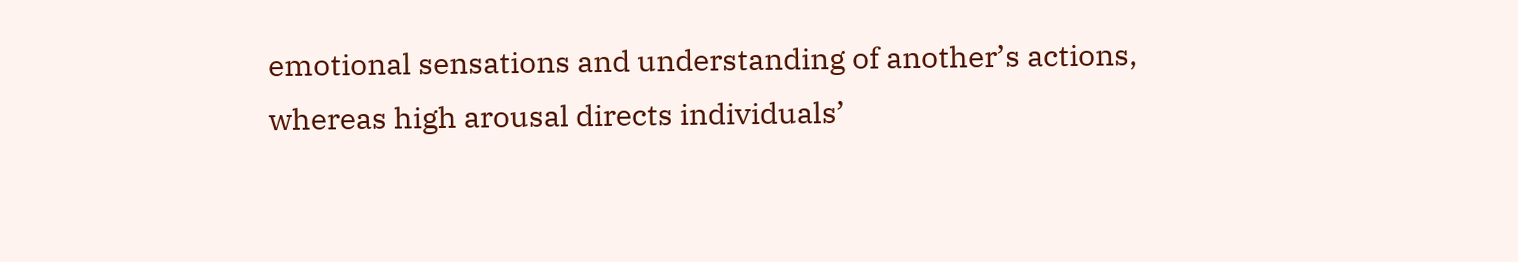emotional sensations and understanding of another’s actions, whereas high arousal directs individuals’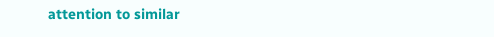attention to similar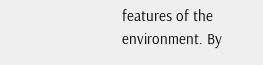features of the environment. By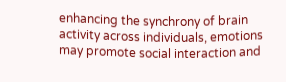enhancing the synchrony of brain activity across individuals, emotions may promote social interaction and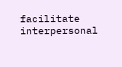facilitate interpersonal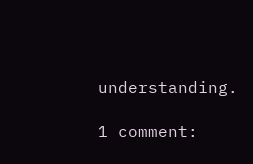understanding.

1 comment: